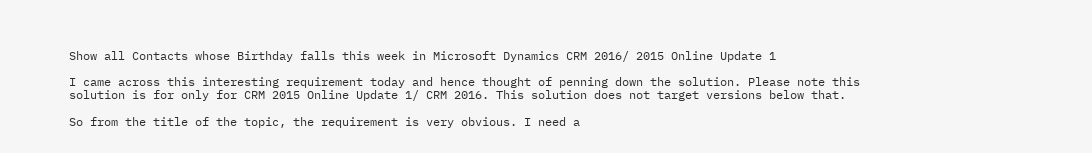Show all Contacts whose Birthday falls this week in Microsoft Dynamics CRM 2016/ 2015 Online Update 1

I came across this interesting requirement today and hence thought of penning down the solution. Please note this solution is for only for CRM 2015 Online Update 1/ CRM 2016. This solution does not target versions below that.

So from the title of the topic, the requirement is very obvious. I need a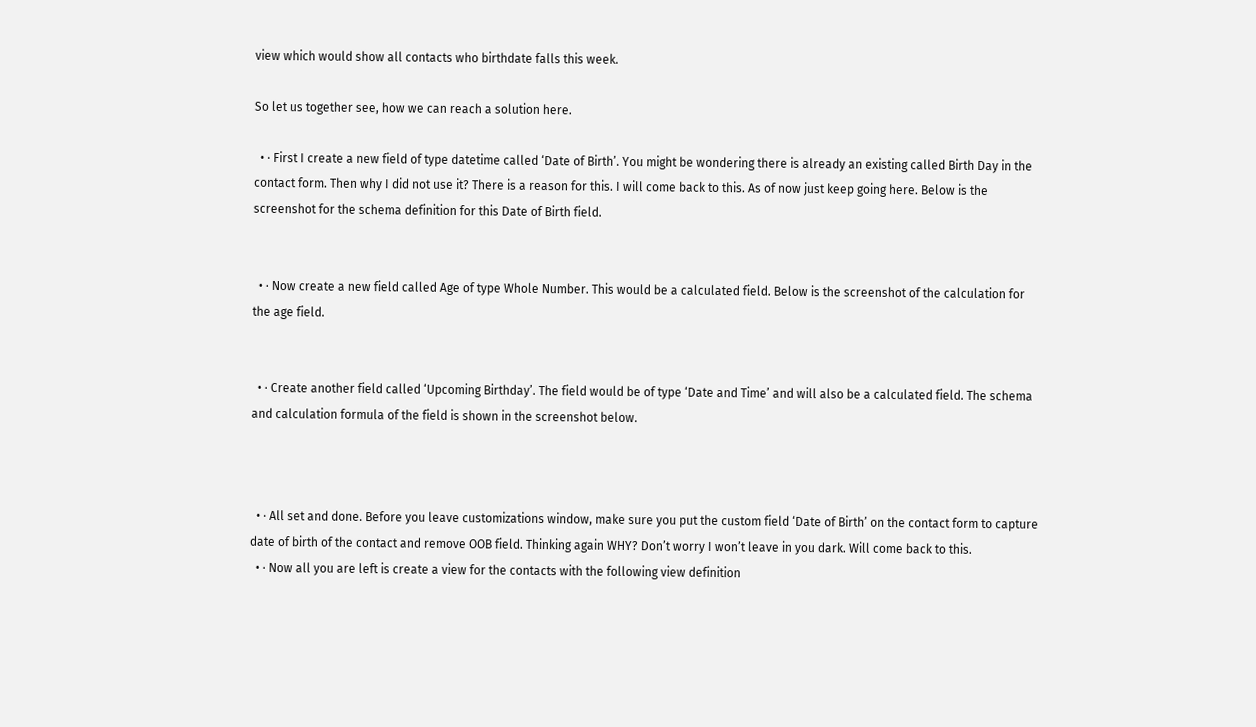view which would show all contacts who birthdate falls this week.

So let us together see, how we can reach a solution here.

  • · First I create a new field of type datetime called ‘Date of Birth’. You might be wondering there is already an existing called Birth Day in the contact form. Then why I did not use it? There is a reason for this. I will come back to this. As of now just keep going here. Below is the screenshot for the schema definition for this Date of Birth field.


  • · Now create a new field called Age of type Whole Number. This would be a calculated field. Below is the screenshot of the calculation for the age field.


  • · Create another field called ‘Upcoming Birthday’. The field would be of type ‘Date and Time’ and will also be a calculated field. The schema and calculation formula of the field is shown in the screenshot below.



  • · All set and done. Before you leave customizations window, make sure you put the custom field ‘Date of Birth’ on the contact form to capture date of birth of the contact and remove OOB field. Thinking again WHY? Don’t worry I won’t leave in you dark. Will come back to this.
  • · Now all you are left is create a view for the contacts with the following view definition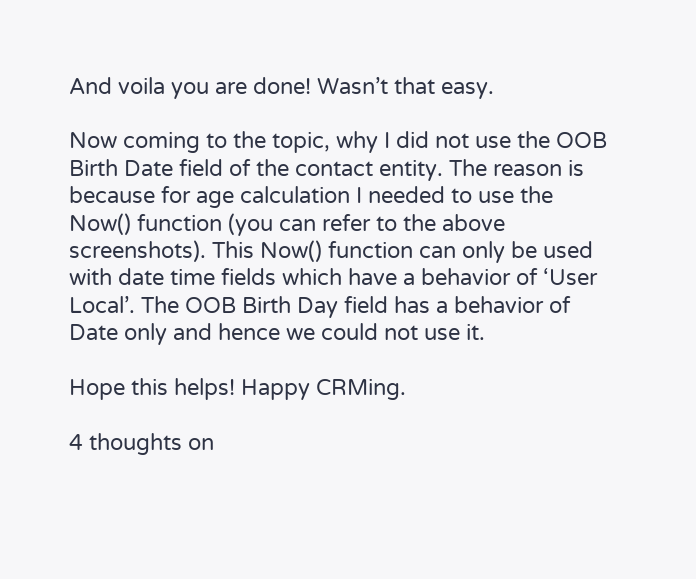And voila you are done! Wasn’t that easy.

Now coming to the topic, why I did not use the OOB Birth Date field of the contact entity. The reason is because for age calculation I needed to use the Now() function (you can refer to the above screenshots). This Now() function can only be used with date time fields which have a behavior of ‘User Local’. The OOB Birth Day field has a behavior of Date only and hence we could not use it.

Hope this helps! Happy CRMing.

4 thoughts on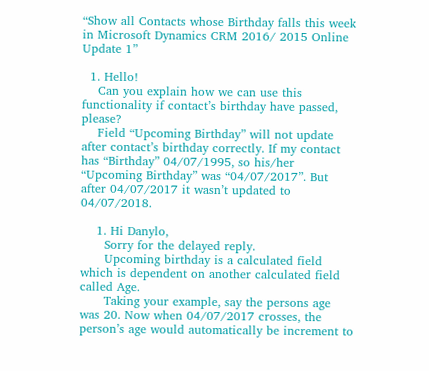“Show all Contacts whose Birthday falls this week in Microsoft Dynamics CRM 2016/ 2015 Online Update 1”

  1. Hello!
    Can you explain how we can use this functionality if contact’s birthday have passed, please?
    Field “Upcoming Birthday” will not update after contact’s birthday correctly. If my contact has “Birthday” 04/07/1995, so his/her “Upcoming Birthday” was “04/07/2017”. But after 04/07/2017 it wasn’t updated to 04/07/2018.

    1. Hi Danylo,
      Sorry for the delayed reply.
      Upcoming birthday is a calculated field which is dependent on another calculated field called Age.
      Taking your example, say the persons age was 20. Now when 04/07/2017 crosses, the person’s age would automatically be increment to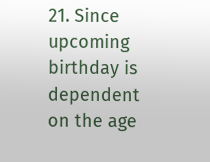21. Since upcoming birthday is dependent on the age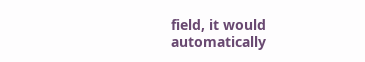field, it would automatically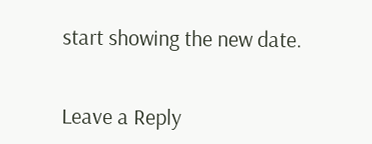start showing the new date.


Leave a Reply